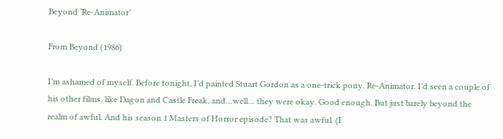Beyond ‘Re-Animator’

From Beyond (1986)

I’m ashamed of myself. Before tonight, I’d painted Stuart Gordon as a one-trick pony. Re-Animator. I’d seen a couple of his other films, like Dagon and Castle Freak, and…well… they were okay. Good enough. But just barely beyond the realm of awful. And his season 1 Masters of Horror episode? That was awful. (I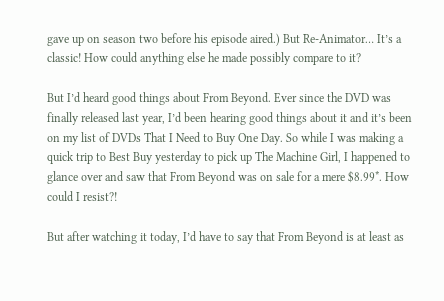gave up on season two before his episode aired.) But Re-Animator… It’s a classic! How could anything else he made possibly compare to it?

But I’d heard good things about From Beyond. Ever since the DVD was finally released last year, I’d been hearing good things about it and it’s been on my list of DVDs That I Need to Buy One Day. So while I was making a quick trip to Best Buy yesterday to pick up The Machine Girl, I happened to glance over and saw that From Beyond was on sale for a mere $8.99*. How could I resist?!

But after watching it today, I’d have to say that From Beyond is at least as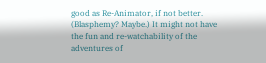good as Re-Animator, if not better. (Blasphemy? Maybe.) It might not have the fun and re-watchability of the adventures of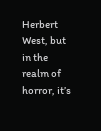Herbert West, but in the realm of horror, it’s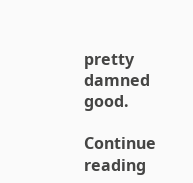pretty damned good.

Continue reading